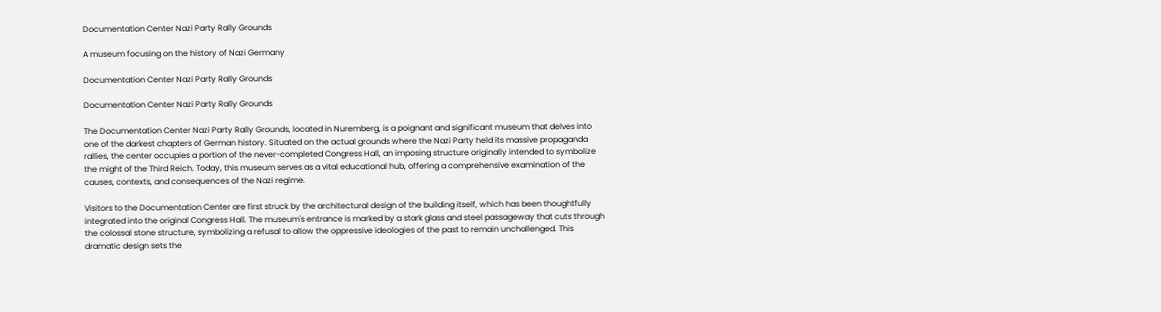Documentation Center Nazi Party Rally Grounds

A museum focusing on the history of Nazi Germany

Documentation Center Nazi Party Rally Grounds

Documentation Center Nazi Party Rally Grounds

The Documentation Center Nazi Party Rally Grounds, located in Nuremberg, is a poignant and significant museum that delves into one of the darkest chapters of German history. Situated on the actual grounds where the Nazi Party held its massive propaganda rallies, the center occupies a portion of the never-completed Congress Hall, an imposing structure originally intended to symbolize the might of the Third Reich. Today, this museum serves as a vital educational hub, offering a comprehensive examination of the causes, contexts, and consequences of the Nazi regime.

Visitors to the Documentation Center are first struck by the architectural design of the building itself, which has been thoughtfully integrated into the original Congress Hall. The museum's entrance is marked by a stark glass and steel passageway that cuts through the colossal stone structure, symbolizing a refusal to allow the oppressive ideologies of the past to remain unchallenged. This dramatic design sets the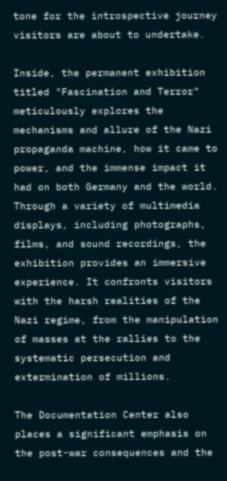tone for the introspective journey visitors are about to undertake.

Inside, the permanent exhibition titled "Fascination and Terror" meticulously explores the mechanisms and allure of the Nazi propaganda machine, how it came to power, and the immense impact it had on both Germany and the world. Through a variety of multimedia displays, including photographs, films, and sound recordings, the exhibition provides an immersive experience. It confronts visitors with the harsh realities of the Nazi regime, from the manipulation of masses at the rallies to the systematic persecution and extermination of millions.

The Documentation Center also places a significant emphasis on the post-war consequences and the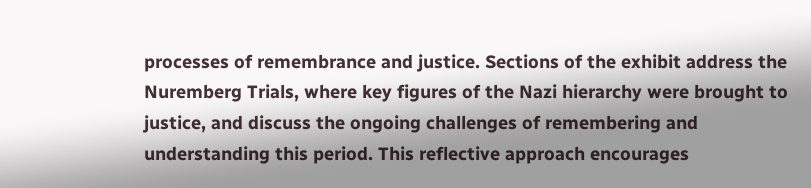processes of remembrance and justice. Sections of the exhibit address the Nuremberg Trials, where key figures of the Nazi hierarchy were brought to justice, and discuss the ongoing challenges of remembering and understanding this period. This reflective approach encourages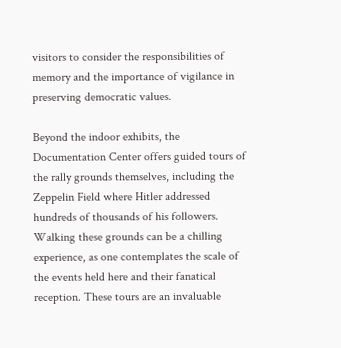visitors to consider the responsibilities of memory and the importance of vigilance in preserving democratic values.

Beyond the indoor exhibits, the Documentation Center offers guided tours of the rally grounds themselves, including the Zeppelin Field where Hitler addressed hundreds of thousands of his followers. Walking these grounds can be a chilling experience, as one contemplates the scale of the events held here and their fanatical reception. These tours are an invaluable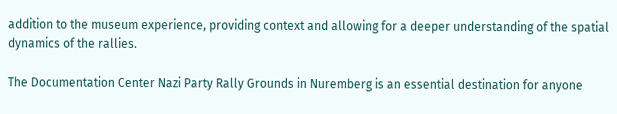addition to the museum experience, providing context and allowing for a deeper understanding of the spatial dynamics of the rallies.

The Documentation Center Nazi Party Rally Grounds in Nuremberg is an essential destination for anyone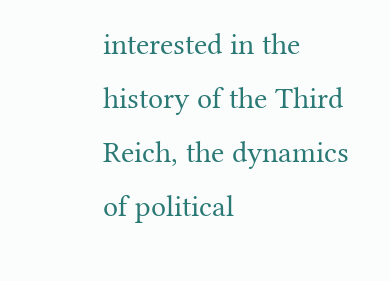interested in the history of the Third Reich, the dynamics of political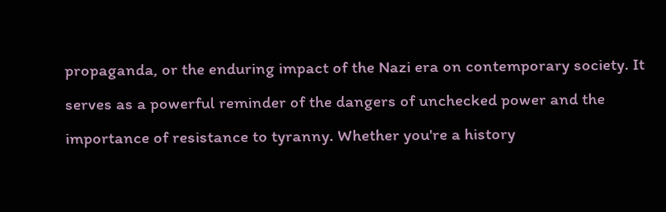propaganda, or the enduring impact of the Nazi era on contemporary society. It serves as a powerful reminder of the dangers of unchecked power and the importance of resistance to tyranny. Whether you're a history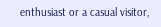enthusiast or a casual visitor,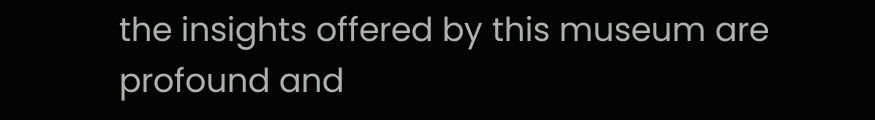the insights offered by this museum are profound and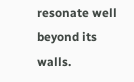resonate well beyond its walls.